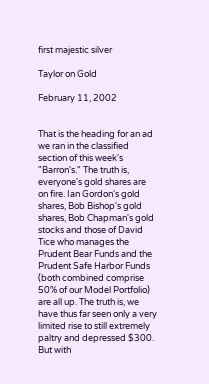first majestic silver

Taylor on Gold

February 11, 2002


That is the heading for an ad we ran in the classified section of this week's "Barron's." The truth is, everyone's gold shares are on fire. Ian Gordon's gold shares, Bob Bishop's gold shares, Bob Chapman's gold stocks and those of David Tice who manages the Prudent Bear Funds and the Prudent Safe Harbor Funds (both combined comprise 50% of our Model Portfolio) are all up. The truth is, we have thus far seen only a very limited rise to still extremely paltry and depressed $300. But with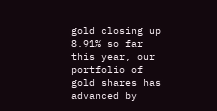gold closing up 8.91% so far this year, our portfolio of gold shares has advanced by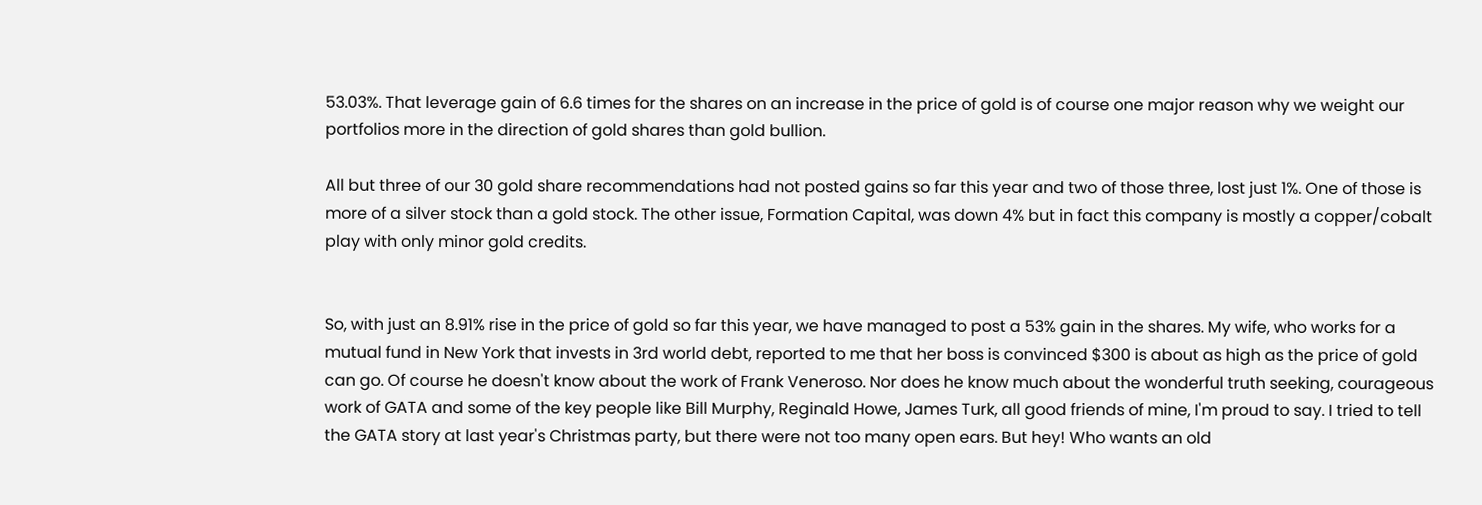53.03%. That leverage gain of 6.6 times for the shares on an increase in the price of gold is of course one major reason why we weight our portfolios more in the direction of gold shares than gold bullion.

All but three of our 30 gold share recommendations had not posted gains so far this year and two of those three, lost just 1%. One of those is more of a silver stock than a gold stock. The other issue, Formation Capital, was down 4% but in fact this company is mostly a copper/cobalt play with only minor gold credits.


So, with just an 8.91% rise in the price of gold so far this year, we have managed to post a 53% gain in the shares. My wife, who works for a mutual fund in New York that invests in 3rd world debt, reported to me that her boss is convinced $300 is about as high as the price of gold can go. Of course he doesn't know about the work of Frank Veneroso. Nor does he know much about the wonderful truth seeking, courageous work of GATA and some of the key people like Bill Murphy, Reginald Howe, James Turk, all good friends of mine, I'm proud to say. I tried to tell the GATA story at last year's Christmas party, but there were not too many open ears. But hey! Who wants an old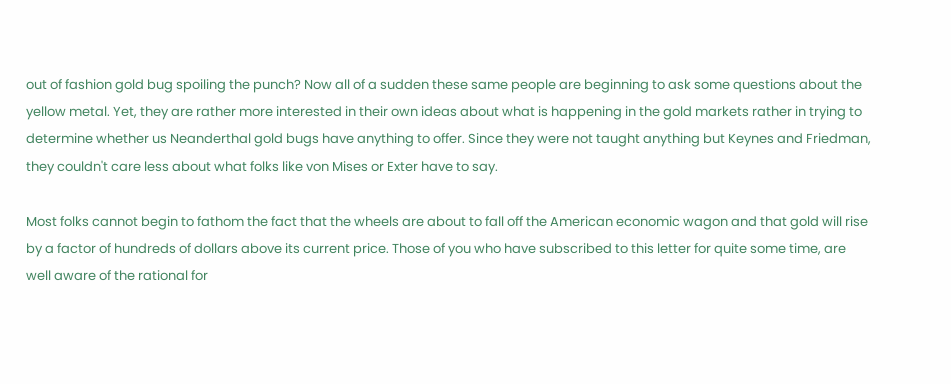out of fashion gold bug spoiling the punch? Now all of a sudden these same people are beginning to ask some questions about the yellow metal. Yet, they are rather more interested in their own ideas about what is happening in the gold markets rather in trying to determine whether us Neanderthal gold bugs have anything to offer. Since they were not taught anything but Keynes and Friedman, they couldn't care less about what folks like von Mises or Exter have to say.

Most folks cannot begin to fathom the fact that the wheels are about to fall off the American economic wagon and that gold will rise by a factor of hundreds of dollars above its current price. Those of you who have subscribed to this letter for quite some time, are well aware of the rational for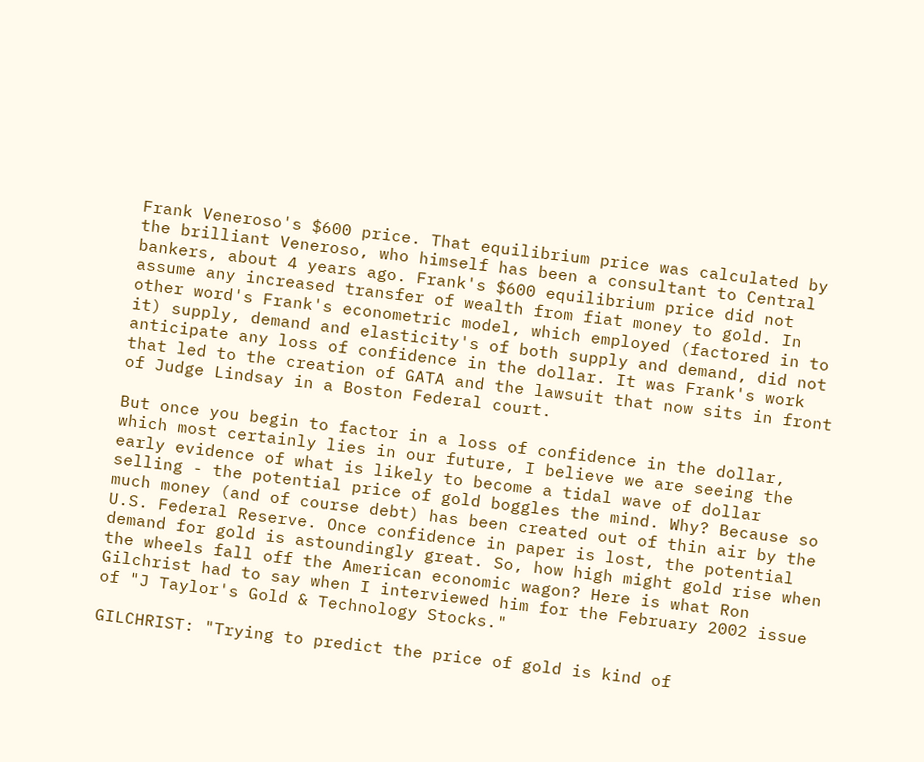Frank Veneroso's $600 price. That equilibrium price was calculated by the brilliant Veneroso, who himself has been a consultant to Central bankers, about 4 years ago. Frank's $600 equilibrium price did not assume any increased transfer of wealth from fiat money to gold. In other word's Frank's econometric model, which employed (factored in to it) supply, demand and elasticity's of both supply and demand, did not anticipate any loss of confidence in the dollar. It was Frank's work that led to the creation of GATA and the lawsuit that now sits in front of Judge Lindsay in a Boston Federal court.

But once you begin to factor in a loss of confidence in the dollar, which most certainly lies in our future, I believe we are seeing the early evidence of what is likely to become a tidal wave of dollar selling - the potential price of gold boggles the mind. Why? Because so much money (and of course debt) has been created out of thin air by the U.S. Federal Reserve. Once confidence in paper is lost, the potential demand for gold is astoundingly great. So, how high might gold rise when the wheels fall off the American economic wagon? Here is what Ron Gilchrist had to say when I interviewed him for the February 2002 issue of "J Taylor's Gold & Technology Stocks."

GILCHRIST: "Trying to predict the price of gold is kind of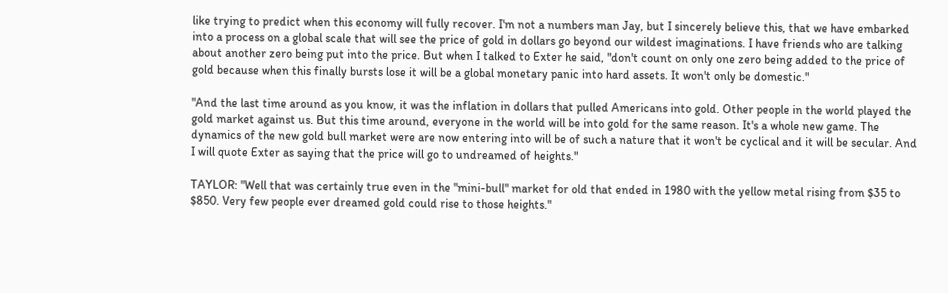like trying to predict when this economy will fully recover. I'm not a numbers man Jay, but I sincerely believe this, that we have embarked into a process on a global scale that will see the price of gold in dollars go beyond our wildest imaginations. I have friends who are talking about another zero being put into the price. But when I talked to Exter he said, "don't count on only one zero being added to the price of gold because when this finally bursts lose it will be a global monetary panic into hard assets. It won't only be domestic."

"And the last time around as you know, it was the inflation in dollars that pulled Americans into gold. Other people in the world played the gold market against us. But this time around, everyone in the world will be into gold for the same reason. It's a whole new game. The dynamics of the new gold bull market were are now entering into will be of such a nature that it won't be cyclical and it will be secular. And I will quote Exter as saying that the price will go to undreamed of heights."

TAYLOR: "Well that was certainly true even in the "mini-bull" market for old that ended in 1980 with the yellow metal rising from $35 to $850. Very few people ever dreamed gold could rise to those heights."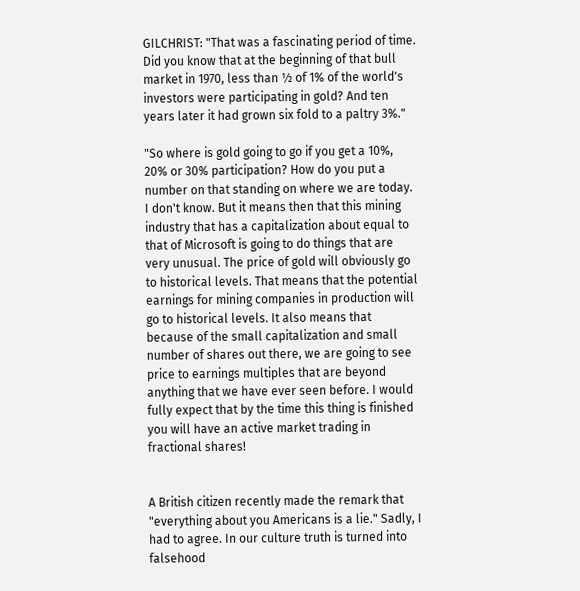GILCHRIST: "That was a fascinating period of time. Did you know that at the beginning of that bull market in 1970, less than ½ of 1% of the world's investors were participating in gold? And ten years later it had grown six fold to a paltry 3%."

"So where is gold going to go if you get a 10%, 20% or 30% participation? How do you put a number on that standing on where we are today. I don't know. But it means then that this mining industry that has a capitalization about equal to that of Microsoft is going to do things that are very unusual. The price of gold will obviously go to historical levels. That means that the potential earnings for mining companies in production will go to historical levels. It also means that because of the small capitalization and small number of shares out there, we are going to see price to earnings multiples that are beyond anything that we have ever seen before. I would fully expect that by the time this thing is finished you will have an active market trading in fractional shares!


A British citizen recently made the remark that "everything about you Americans is a lie." Sadly, I had to agree. In our culture truth is turned into falsehood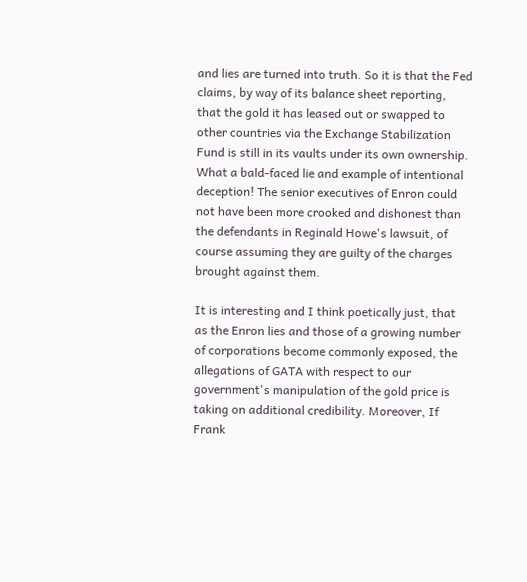and lies are turned into truth. So it is that the Fed claims, by way of its balance sheet reporting, that the gold it has leased out or swapped to other countries via the Exchange Stabilization Fund is still in its vaults under its own ownership. What a bald-faced lie and example of intentional deception! The senior executives of Enron could not have been more crooked and dishonest than the defendants in Reginald Howe's lawsuit, of course assuming they are guilty of the charges brought against them.

It is interesting and I think poetically just, that as the Enron lies and those of a growing number of corporations become commonly exposed, the allegations of GATA with respect to our government's manipulation of the gold price is taking on additional credibility. Moreover, If Frank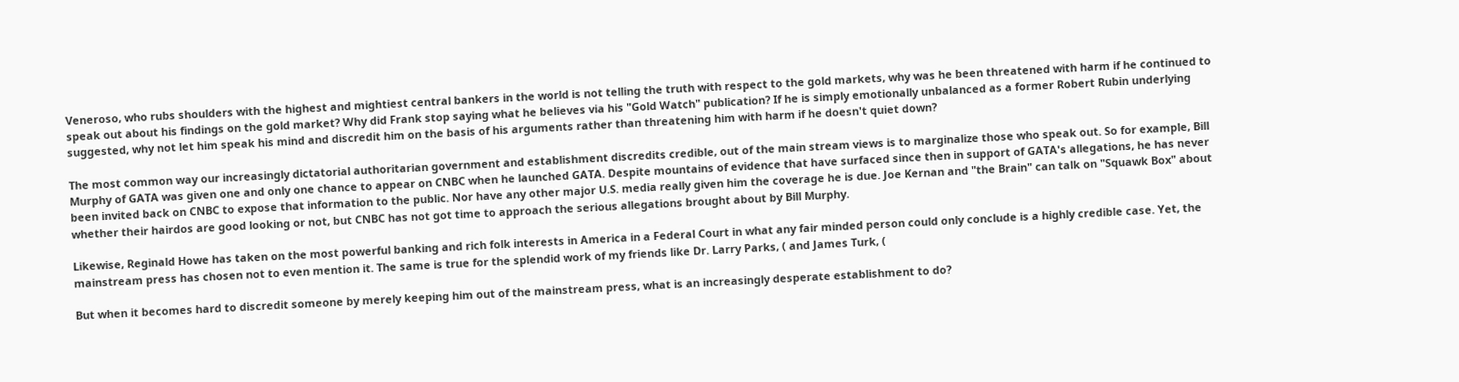Veneroso, who rubs shoulders with the highest and mightiest central bankers in the world is not telling the truth with respect to the gold markets, why was he been threatened with harm if he continued to speak out about his findings on the gold market? Why did Frank stop saying what he believes via his "Gold Watch" publication? If he is simply emotionally unbalanced as a former Robert Rubin underlying suggested, why not let him speak his mind and discredit him on the basis of his arguments rather than threatening him with harm if he doesn't quiet down?

The most common way our increasingly dictatorial authoritarian government and establishment discredits credible, out of the main stream views is to marginalize those who speak out. So for example, Bill Murphy of GATA was given one and only one chance to appear on CNBC when he launched GATA. Despite mountains of evidence that have surfaced since then in support of GATA's allegations, he has never been invited back on CNBC to expose that information to the public. Nor have any other major U.S. media really given him the coverage he is due. Joe Kernan and "the Brain" can talk on "Squawk Box" about whether their hairdos are good looking or not, but CNBC has not got time to approach the serious allegations brought about by Bill Murphy.

Likewise, Reginald Howe has taken on the most powerful banking and rich folk interests in America in a Federal Court in what any fair minded person could only conclude is a highly credible case. Yet, the mainstream press has chosen not to even mention it. The same is true for the splendid work of my friends like Dr. Larry Parks, ( and James Turk, (

But when it becomes hard to discredit someone by merely keeping him out of the mainstream press, what is an increasingly desperate establishment to do?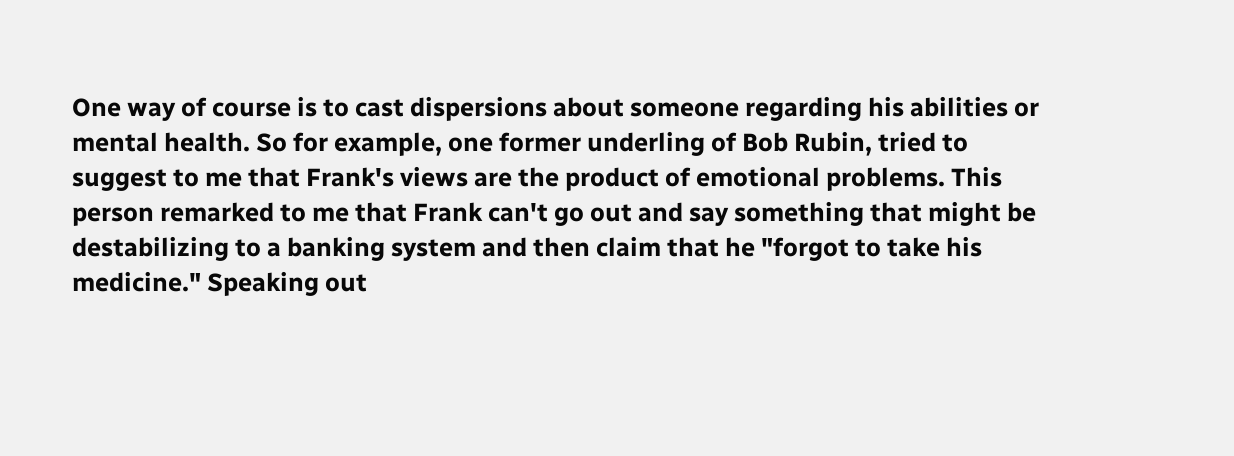One way of course is to cast dispersions about someone regarding his abilities or mental health. So for example, one former underling of Bob Rubin, tried to suggest to me that Frank's views are the product of emotional problems. This person remarked to me that Frank can't go out and say something that might be destabilizing to a banking system and then claim that he "forgot to take his medicine." Speaking out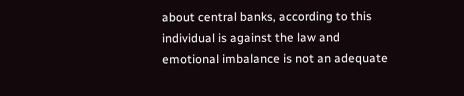about central banks, according to this individual is against the law and emotional imbalance is not an adequate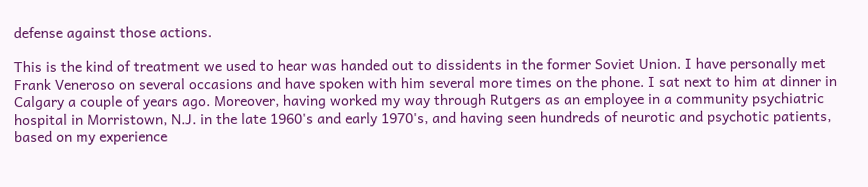defense against those actions.

This is the kind of treatment we used to hear was handed out to dissidents in the former Soviet Union. I have personally met Frank Veneroso on several occasions and have spoken with him several more times on the phone. I sat next to him at dinner in Calgary a couple of years ago. Moreover, having worked my way through Rutgers as an employee in a community psychiatric hospital in Morristown, N.J. in the late 1960's and early 1970's, and having seen hundreds of neurotic and psychotic patients, based on my experience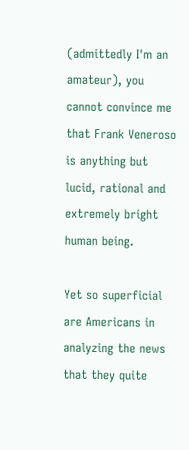(admittedly I'm an amateur), you cannot convince me that Frank Veneroso is anything but lucid, rational and extremely bright human being.

Yet so superficial are Americans in analyzing the news that they quite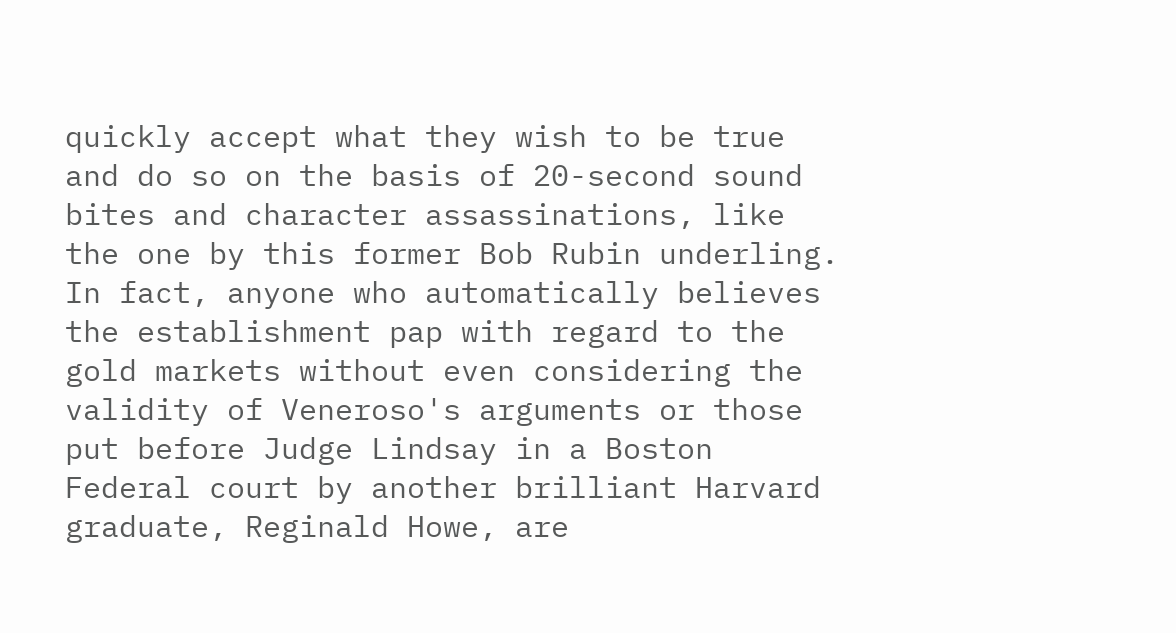quickly accept what they wish to be true and do so on the basis of 20-second sound bites and character assassinations, like the one by this former Bob Rubin underling. In fact, anyone who automatically believes the establishment pap with regard to the gold markets without even considering the validity of Veneroso's arguments or those put before Judge Lindsay in a Boston Federal court by another brilliant Harvard graduate, Reginald Howe, are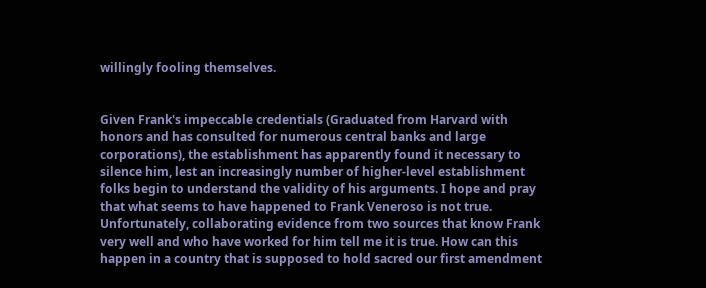willingly fooling themselves.


Given Frank's impeccable credentials (Graduated from Harvard with honors and has consulted for numerous central banks and large corporations), the establishment has apparently found it necessary to silence him, lest an increasingly number of higher-level establishment folks begin to understand the validity of his arguments. I hope and pray that what seems to have happened to Frank Veneroso is not true. Unfortunately, collaborating evidence from two sources that know Frank very well and who have worked for him tell me it is true. How can this happen in a country that is supposed to hold sacred our first amendment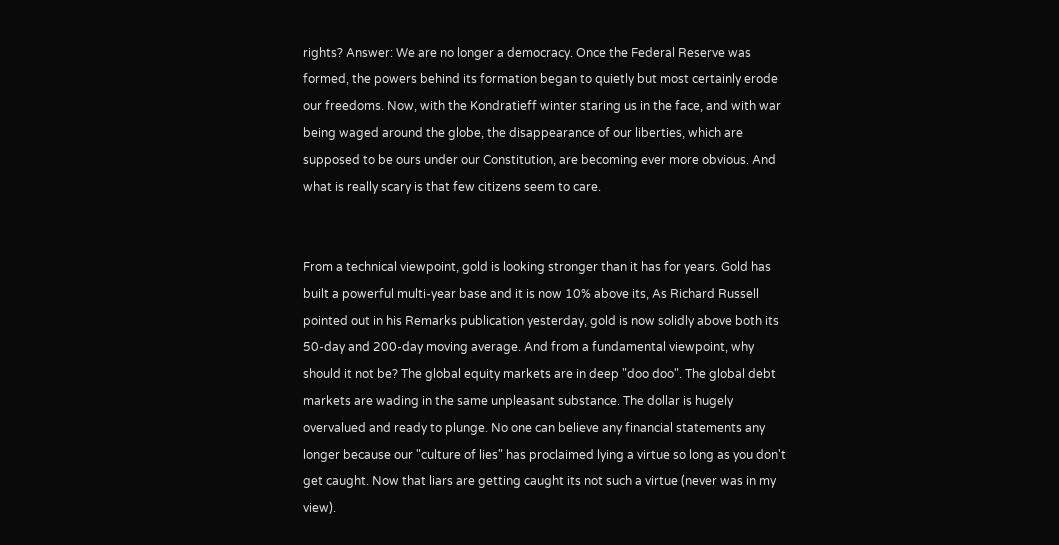rights? Answer: We are no longer a democracy. Once the Federal Reserve was formed, the powers behind its formation began to quietly but most certainly erode our freedoms. Now, with the Kondratieff winter staring us in the face, and with war being waged around the globe, the disappearance of our liberties, which are supposed to be ours under our Constitution, are becoming ever more obvious. And what is really scary is that few citizens seem to care.


From a technical viewpoint, gold is looking stronger than it has for years. Gold has built a powerful multi-year base and it is now 10% above its, As Richard Russell pointed out in his Remarks publication yesterday, gold is now solidly above both its 50-day and 200-day moving average. And from a fundamental viewpoint, why should it not be? The global equity markets are in deep "doo doo". The global debt markets are wading in the same unpleasant substance. The dollar is hugely overvalued and ready to plunge. No one can believe any financial statements any longer because our "culture of lies" has proclaimed lying a virtue so long as you don't get caught. Now that liars are getting caught its not such a virtue (never was in my view).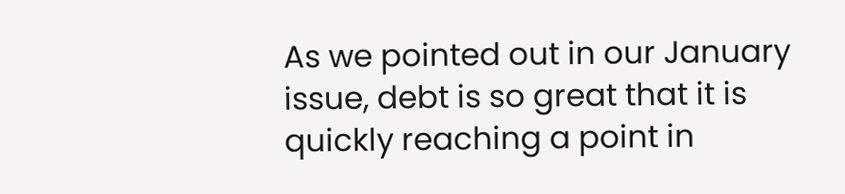As we pointed out in our January issue, debt is so great that it is quickly reaching a point in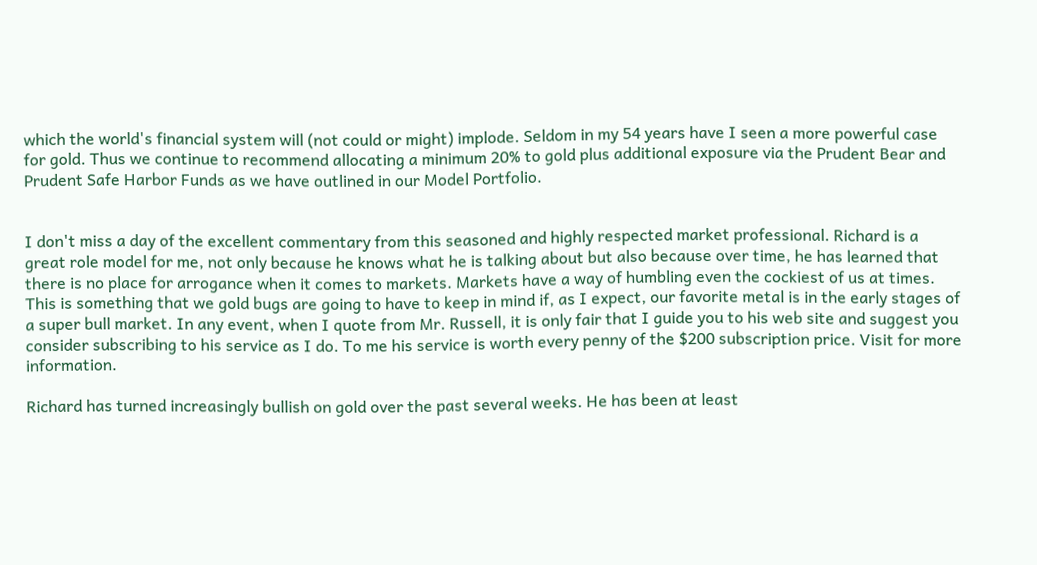which the world's financial system will (not could or might) implode. Seldom in my 54 years have I seen a more powerful case for gold. Thus we continue to recommend allocating a minimum 20% to gold plus additional exposure via the Prudent Bear and Prudent Safe Harbor Funds as we have outlined in our Model Portfolio.


I don't miss a day of the excellent commentary from this seasoned and highly respected market professional. Richard is a great role model for me, not only because he knows what he is talking about but also because over time, he has learned that there is no place for arrogance when it comes to markets. Markets have a way of humbling even the cockiest of us at times. This is something that we gold bugs are going to have to keep in mind if, as I expect, our favorite metal is in the early stages of a super bull market. In any event, when I quote from Mr. Russell, it is only fair that I guide you to his web site and suggest you consider subscribing to his service as I do. To me his service is worth every penny of the $200 subscription price. Visit for more information.

Richard has turned increasingly bullish on gold over the past several weeks. He has been at least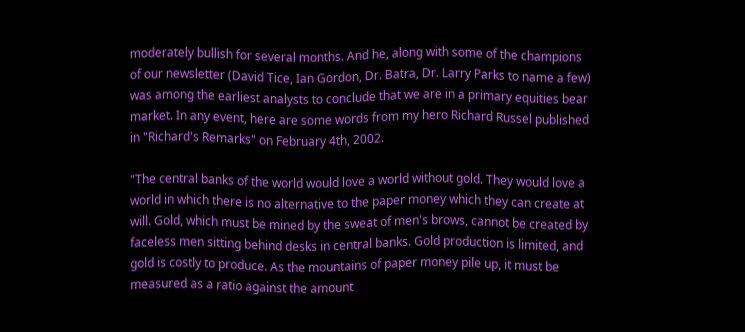moderately bullish for several months. And he, along with some of the champions of our newsletter (David Tice, Ian Gordon, Dr. Batra, Dr. Larry Parks to name a few) was among the earliest analysts to conclude that we are in a primary equities bear market. In any event, here are some words from my hero Richard Russel published in "Richard's Remarks" on February 4th, 2002.

"The central banks of the world would love a world without gold. They would love a world in which there is no alternative to the paper money which they can create at will. Gold, which must be mined by the sweat of men's brows, cannot be created by faceless men sitting behind desks in central banks. Gold production is limited, and gold is costly to produce. As the mountains of paper money pile up, it must be measured as a ratio against the amount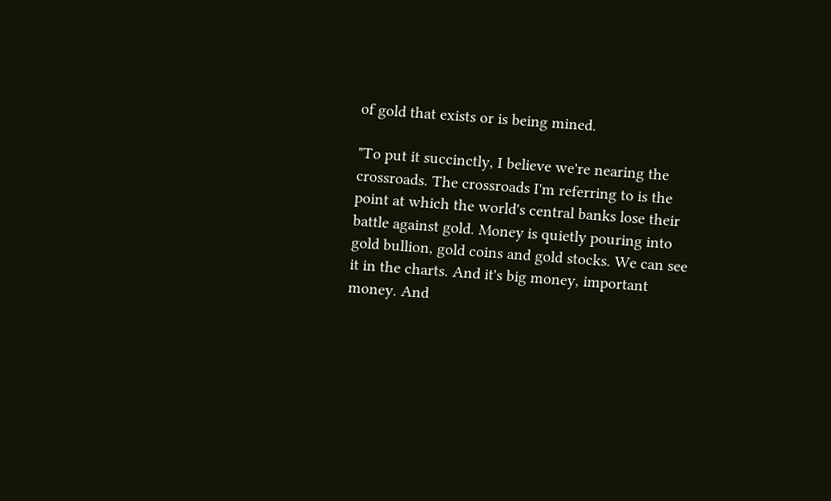of gold that exists or is being mined.

"To put it succinctly, I believe we're nearing the crossroads. The crossroads I'm referring to is the point at which the world's central banks lose their battle against gold. Money is quietly pouring into gold bullion, gold coins and gold stocks. We can see it in the charts. And it's big money, important money. And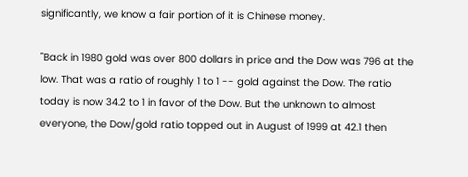significantly, we know a fair portion of it is Chinese money.

"Back in 1980 gold was over 800 dollars in price and the Dow was 796 at the low. That was a ratio of roughly 1 to 1 -- gold against the Dow. The ratio today is now 34.2 to 1 in favor of the Dow. But the unknown to almost everyone, the Dow/gold ratio topped out in August of 1999 at 42.1 then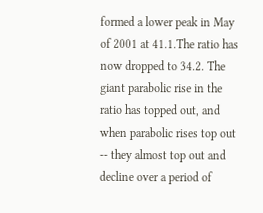formed a lower peak in May of 2001 at 41.1.The ratio has now dropped to 34.2. The giant parabolic rise in the ratio has topped out, and when parabolic rises top out -- they almost top out and decline over a period of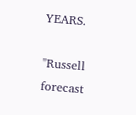YEARS.

"Russell forecast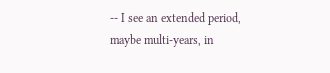-- I see an extended period, maybe multi-years, in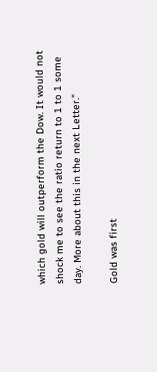which gold will outperform the Dow. It would not shock me to see the ratio return to 1 to 1 some day. More about this in the next Letter."

Gold was first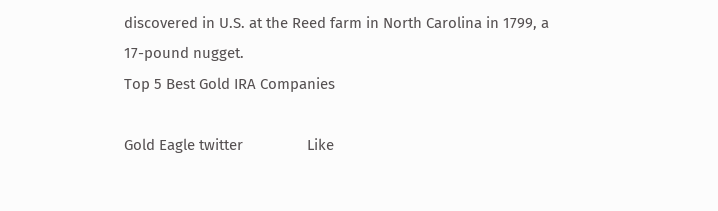discovered in U.S. at the Reed farm in North Carolina in 1799, a 17-pound nugget.
Top 5 Best Gold IRA Companies

Gold Eagle twitter                Like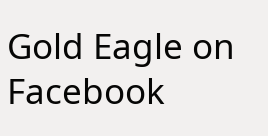Gold Eagle on Facebook